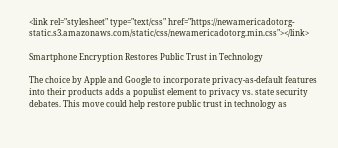<link rel="stylesheet" type="text/css" href="https://newamericadotorg-static.s3.amazonaws.com/static/css/newamericadotorg.min.css"></link>

Smartphone Encryption Restores Public Trust in Technology

The choice by Apple and Google to incorporate privacy-as-default features into their products adds a populist element to privacy vs. state security debates. This move could help restore public trust in technology as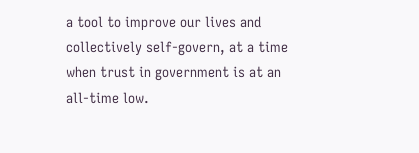a tool to improve our lives and collectively self-govern, at a time when trust in government is at an all-time low.